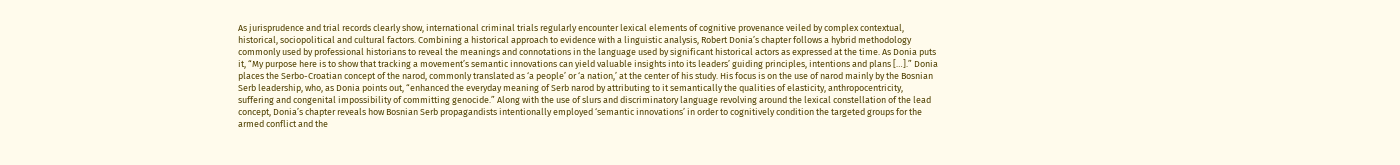As jurisprudence and trial records clearly show, international criminal trials regularly encounter lexical elements of cognitive provenance veiled by complex contextual, historical, sociopolitical and cultural factors. Combining a historical approach to evidence with a linguistic analysis, Robert Donia’s chapter follows a hybrid methodology commonly used by professional historians to reveal the meanings and connotations in the language used by significant historical actors as expressed at the time. As Donia puts it, “My purpose here is to show that tracking a movement’s semantic innovations can yield valuable insights into its leaders’ guiding principles, intentions and plans […].” Donia places the Serbo-Croatian concept of the narod, commonly translated as ‘a people’ or ‘a nation,’ at the center of his study. His focus is on the use of narod mainly by the Bosnian Serb leadership, who, as Donia points out, “enhanced the everyday meaning of Serb narod by attributing to it semantically the qualities of elasticity, anthropocentricity, suffering and congenital impossibility of committing genocide.” Along with the use of slurs and discriminatory language revolving around the lexical constellation of the lead concept, Donia’s chapter reveals how Bosnian Serb propagandists intentionally employed ‘semantic innovations’ in order to cognitively condition the targeted groups for the armed conflict and the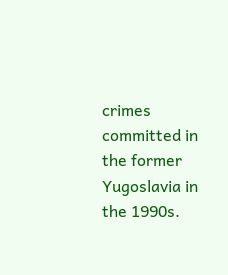crimes committed in the former Yugoslavia in the 1990s.